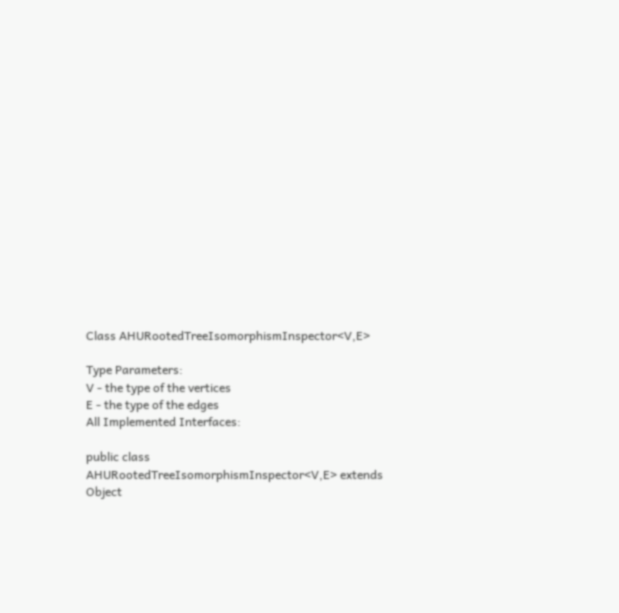Class AHURootedTreeIsomorphismInspector<V,E>

Type Parameters:
V - the type of the vertices
E - the type of the edges
All Implemented Interfaces:

public class AHURootedTreeIsomorphismInspector<V,E> extends Object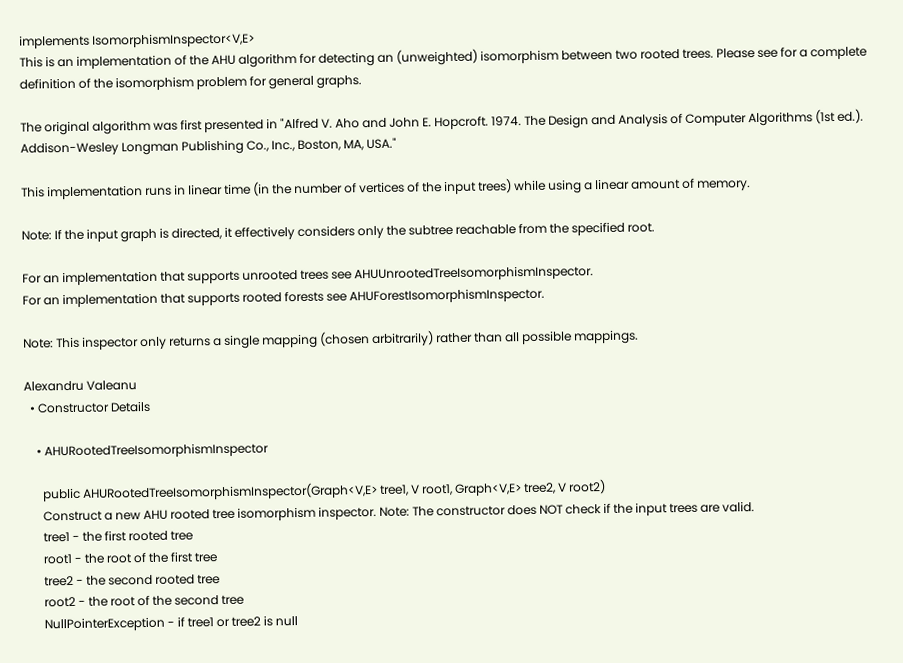implements IsomorphismInspector<V,E>
This is an implementation of the AHU algorithm for detecting an (unweighted) isomorphism between two rooted trees. Please see for a complete definition of the isomorphism problem for general graphs.

The original algorithm was first presented in "Alfred V. Aho and John E. Hopcroft. 1974. The Design and Analysis of Computer Algorithms (1st ed.). Addison-Wesley Longman Publishing Co., Inc., Boston, MA, USA."

This implementation runs in linear time (in the number of vertices of the input trees) while using a linear amount of memory.

Note: If the input graph is directed, it effectively considers only the subtree reachable from the specified root.

For an implementation that supports unrooted trees see AHUUnrootedTreeIsomorphismInspector.
For an implementation that supports rooted forests see AHUForestIsomorphismInspector.

Note: This inspector only returns a single mapping (chosen arbitrarily) rather than all possible mappings.

Alexandru Valeanu
  • Constructor Details

    • AHURootedTreeIsomorphismInspector

      public AHURootedTreeIsomorphismInspector(Graph<V,E> tree1, V root1, Graph<V,E> tree2, V root2)
      Construct a new AHU rooted tree isomorphism inspector. Note: The constructor does NOT check if the input trees are valid.
      tree1 - the first rooted tree
      root1 - the root of the first tree
      tree2 - the second rooted tree
      root2 - the root of the second tree
      NullPointerException - if tree1 or tree2 is null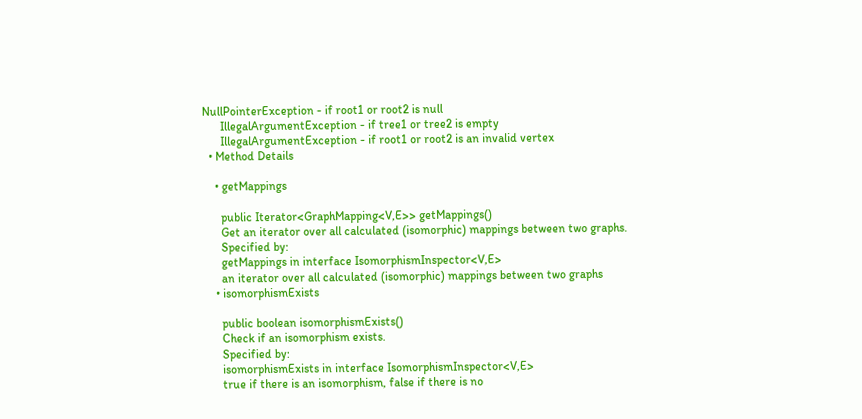NullPointerException - if root1 or root2 is null
      IllegalArgumentException - if tree1 or tree2 is empty
      IllegalArgumentException - if root1 or root2 is an invalid vertex
  • Method Details

    • getMappings

      public Iterator<GraphMapping<V,E>> getMappings()
      Get an iterator over all calculated (isomorphic) mappings between two graphs.
      Specified by:
      getMappings in interface IsomorphismInspector<V,E>
      an iterator over all calculated (isomorphic) mappings between two graphs
    • isomorphismExists

      public boolean isomorphismExists()
      Check if an isomorphism exists.
      Specified by:
      isomorphismExists in interface IsomorphismInspector<V,E>
      true if there is an isomorphism, false if there is no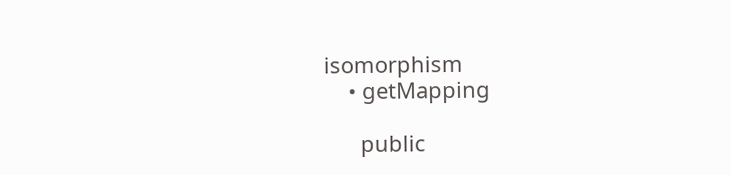isomorphism
    • getMapping

      public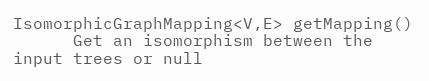IsomorphicGraphMapping<V,E> getMapping()
      Get an isomorphism between the input trees or null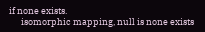if none exists.
      isomorphic mapping, null is none exists